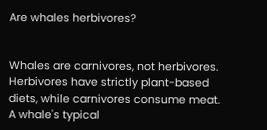Are whales herbivores?


Whales are carnivores, not herbivores. Herbivores have strictly plant-based diets, while carnivores consume meat. A whale's typical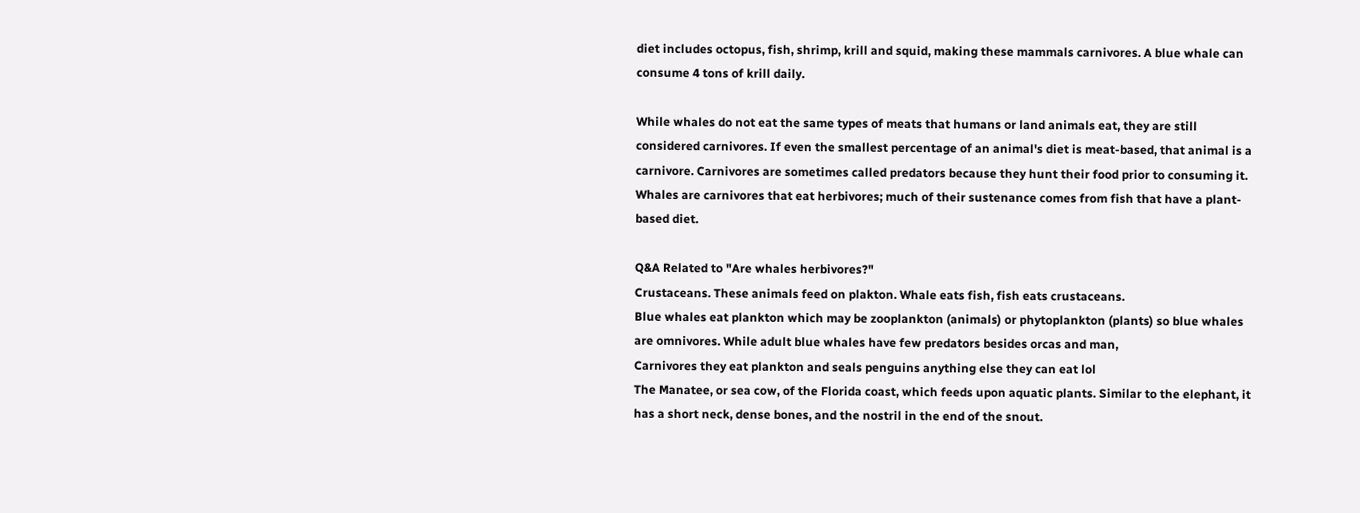diet includes octopus, fish, shrimp, krill and squid, making these mammals carnivores. A blue whale can consume 4 tons of krill daily.

While whales do not eat the same types of meats that humans or land animals eat, they are still considered carnivores. If even the smallest percentage of an animal's diet is meat-based, that animal is a carnivore. Carnivores are sometimes called predators because they hunt their food prior to consuming it. Whales are carnivores that eat herbivores; much of their sustenance comes from fish that have a plant-based diet.

Q&A Related to "Are whales herbivores?"
Crustaceans. These animals feed on plakton. Whale eats fish, fish eats crustaceans.
Blue whales eat plankton which may be zooplankton (animals) or phytoplankton (plants) so blue whales are omnivores. While adult blue whales have few predators besides orcas and man,
Carnivores they eat plankton and seals penguins anything else they can eat lol
The Manatee, or sea cow, of the Florida coast, which feeds upon aquatic plants. Similar to the elephant, it has a short neck, dense bones, and the nostril in the end of the snout.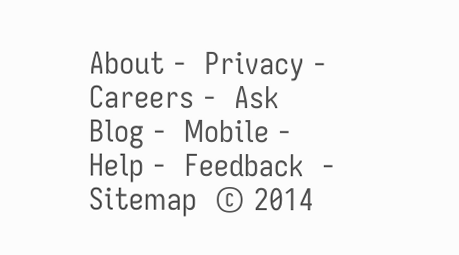About -  Privacy -  Careers -  Ask Blog -  Mobile -  Help -  Feedback  -  Sitemap  © 2014